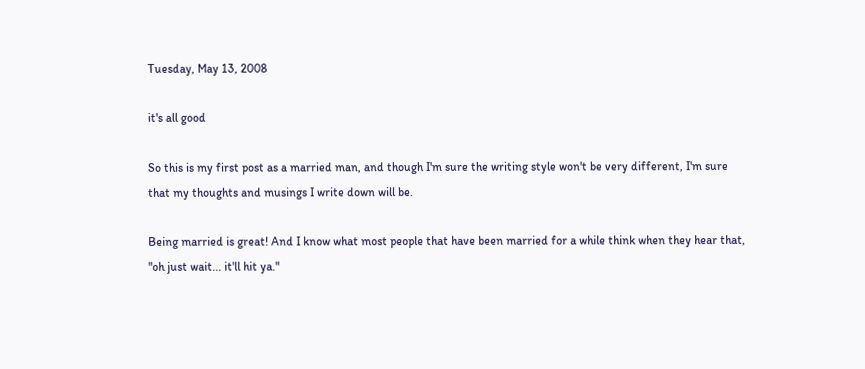Tuesday, May 13, 2008

it's all good

So this is my first post as a married man, and though I'm sure the writing style won't be very different, I'm sure that my thoughts and musings I write down will be.

Being married is great! And I know what most people that have been married for a while think when they hear that, "oh just wait... it'll hit ya."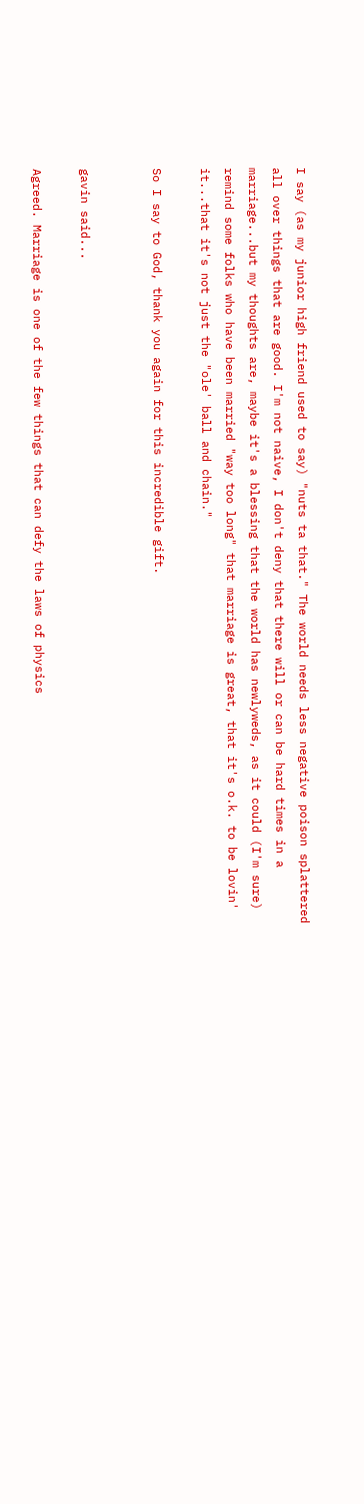I say (as my junior high friend used to say) "nuts ta that." The world needs less negative poison splattered all over things that are good. I'm not naive, I don't deny that there will or can be hard times in a marriage...but my thoughts are, maybe it's a blessing that the world has newlyweds, as it could (I'm sure) remind some folks who have been married "way too long" that marriage is great, that it's o.k. to be lovin' it...that it's not just the "ole' ball and chain."

So I say to God, thank you again for this incredible gift.


gavin said...

Agreed. Marriage is one of the few things that can defy the laws of physics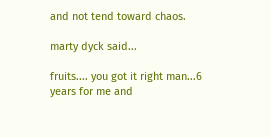and not tend toward chaos.

marty dyck said...

fruits.... you got it right man...6 years for me and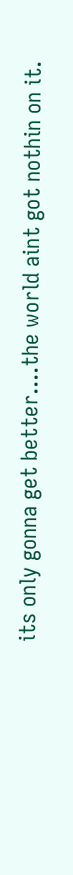its only gonna get better....the world aint got nothin on it.